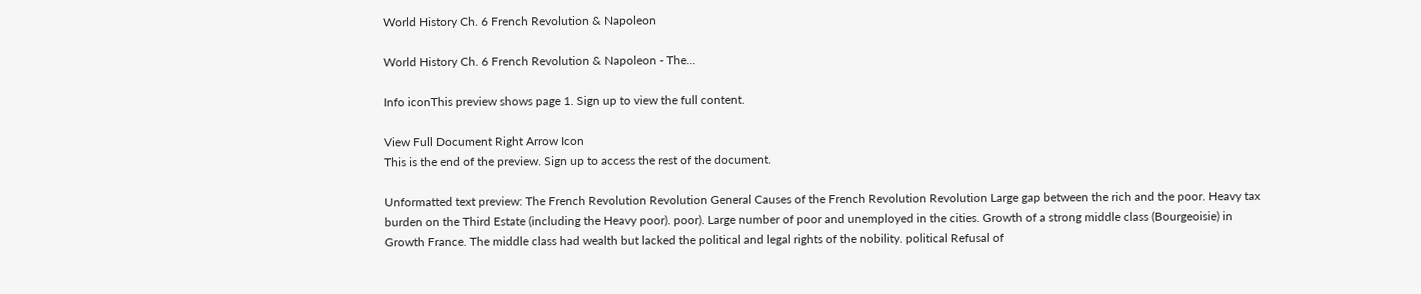World History Ch. 6 French Revolution & Napoleon

World History Ch. 6 French Revolution & Napoleon - The...

Info iconThis preview shows page 1. Sign up to view the full content.

View Full Document Right Arrow Icon
This is the end of the preview. Sign up to access the rest of the document.

Unformatted text preview: The French Revolution Revolution General Causes of the French Revolution Revolution Large gap between the rich and the poor. Heavy tax burden on the Third Estate (including the Heavy poor). poor). Large number of poor and unemployed in the cities. Growth of a strong middle class (Bourgeoisie) in Growth France. The middle class had wealth but lacked the political and legal rights of the nobility. political Refusal of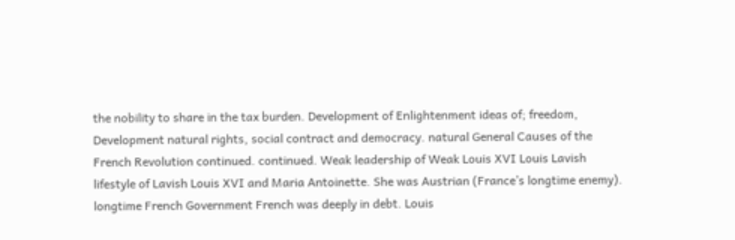the nobility to share in the tax burden. Development of Enlightenment ideas of; freedom, Development natural rights, social contract and democracy. natural General Causes of the French Revolution continued. continued. Weak leadership of Weak Louis XVI Louis Lavish lifestyle of Lavish Louis XVI and Maria Antoinette. She was Austrian (France’s longtime enemy). longtime French Government French was deeply in debt. Louis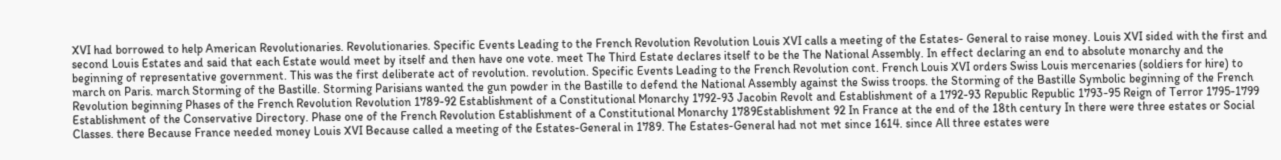XVI had borrowed to help American Revolutionaries. Revolutionaries. Specific Events Leading to the French Revolution Revolution Louis XVI calls a meeting of the Estates- General to raise money. Louis XVI sided with the first and second Louis Estates and said that each Estate would meet by itself and then have one vote. meet The Third Estate declares itself to be the The National Assembly. In effect declaring an end to absolute monarchy and the beginning of representative government. This was the first deliberate act of revolution. revolution. Specific Events Leading to the French Revolution cont. French Louis XVI orders Swiss Louis mercenaries (soldiers for hire) to march on Paris. march Storming of the Bastille. Storming Parisians wanted the gun powder in the Bastille to defend the National Assembly against the Swiss troops. the Storming of the Bastille Symbolic beginning of the French Revolution beginning Phases of the French Revolution Revolution 1789-92 Establishment of a Constitutional Monarchy 1792-93 Jacobin Revolt and Establishment of a 1792-93 Republic Republic 1793-95 Reign of Terror 1795-1799 Establishment of the Conservative Directory. Phase one of the French Revolution Establishment of a Constitutional Monarchy 1789Establishment 92 In France at the end of the 18th century In there were three estates or Social Classes. there Because France needed money Louis XVI Because called a meeting of the Estates-General in 1789. The Estates-General had not met since 1614. since All three estates were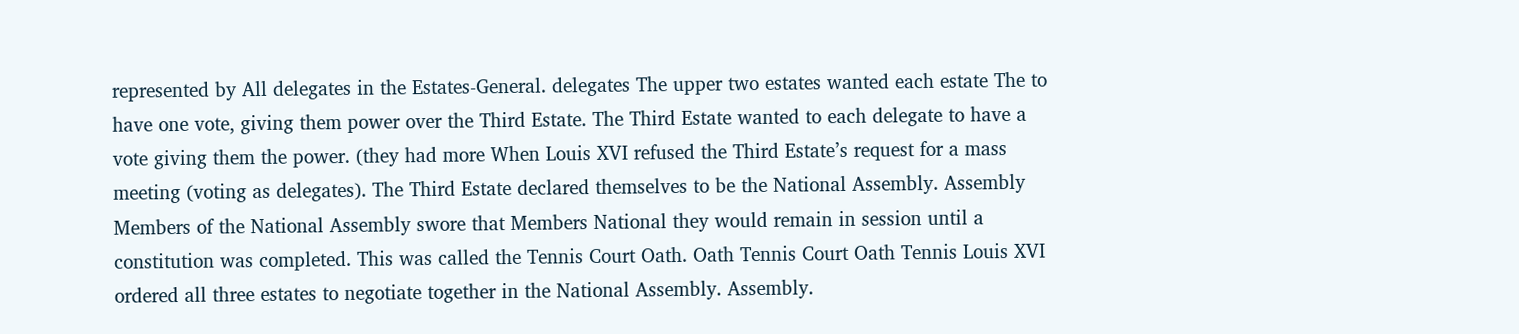represented by All delegates in the Estates-General. delegates The upper two estates wanted each estate The to have one vote, giving them power over the Third Estate. The Third Estate wanted to each delegate to have a vote giving them the power. (they had more When Louis XVI refused the Third Estate’s request for a mass meeting (voting as delegates). The Third Estate declared themselves to be the National Assembly. Assembly Members of the National Assembly swore that Members National they would remain in session until a constitution was completed. This was called the Tennis Court Oath. Oath Tennis Court Oath Tennis Louis XVI ordered all three estates to negotiate together in the National Assembly. Assembly.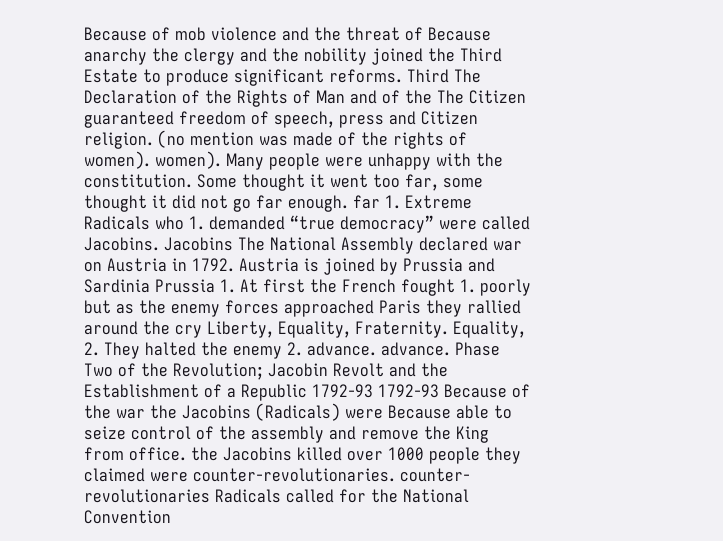Because of mob violence and the threat of Because anarchy the clergy and the nobility joined the Third Estate to produce significant reforms. Third The Declaration of the Rights of Man and of the The Citizen guaranteed freedom of speech, press and Citizen religion. (no mention was made of the rights of women). women). Many people were unhappy with the constitution. Some thought it went too far, some thought it did not go far enough. far 1. Extreme Radicals who 1. demanded “true democracy” were called Jacobins. Jacobins The National Assembly declared war on Austria in 1792. Austria is joined by Prussia and Sardinia Prussia 1. At first the French fought 1. poorly but as the enemy forces approached Paris they rallied around the cry Liberty, Equality, Fraternity. Equality, 2. They halted the enemy 2. advance. advance. Phase Two of the Revolution; Jacobin Revolt and the Establishment of a Republic 1792-93 1792-93 Because of the war the Jacobins (Radicals) were Because able to seize control of the assembly and remove the King from office. the Jacobins killed over 1000 people they claimed were counter-revolutionaries. counter-revolutionaries Radicals called for the National Convention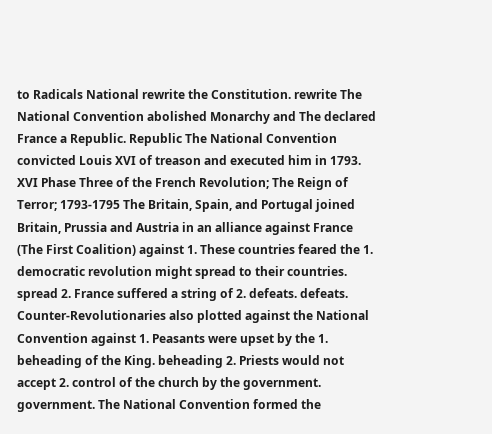to Radicals National rewrite the Constitution. rewrite The National Convention abolished Monarchy and The declared France a Republic. Republic The National Convention convicted Louis XVI of treason and executed him in 1793. XVI Phase Three of the French Revolution; The Reign of Terror; 1793-1795 The Britain, Spain, and Portugal joined Britain, Prussia and Austria in an alliance against France (The First Coalition) against 1. These countries feared the 1. democratic revolution might spread to their countries. spread 2. France suffered a string of 2. defeats. defeats. Counter-Revolutionaries also plotted against the National Convention against 1. Peasants were upset by the 1. beheading of the King. beheading 2. Priests would not accept 2. control of the church by the government. government. The National Convention formed the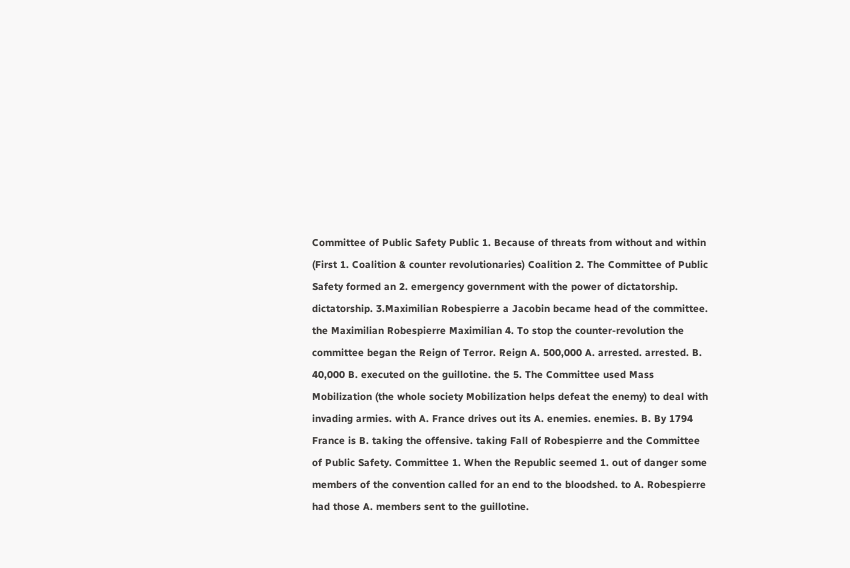Committee of Public Safety Public 1. Because of threats from without and within (First 1. Coalition & counter revolutionaries) Coalition 2. The Committee of Public Safety formed an 2. emergency government with the power of dictatorship. dictatorship. 3.Maximilian Robespierre a Jacobin became head of the committee. the Maximilian Robespierre Maximilian 4. To stop the counter-revolution the committee began the Reign of Terror. Reign A. 500,000 A. arrested. arrested. B. 40,000 B. executed on the guillotine. the 5. The Committee used Mass Mobilization (the whole society Mobilization helps defeat the enemy) to deal with invading armies. with A. France drives out its A. enemies. enemies. B. By 1794 France is B. taking the offensive. taking Fall of Robespierre and the Committee of Public Safety. Committee 1. When the Republic seemed 1. out of danger some members of the convention called for an end to the bloodshed. to A. Robespierre had those A. members sent to the guillotine.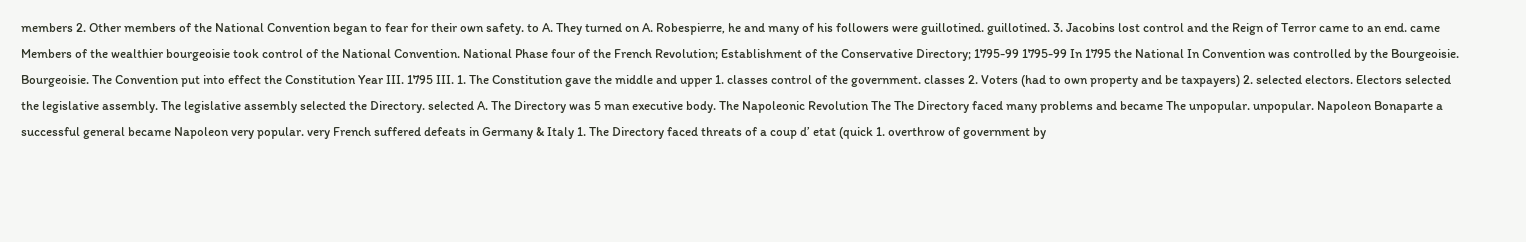members 2. Other members of the National Convention began to fear for their own safety. to A. They turned on A. Robespierre, he and many of his followers were guillotined. guillotined. 3. Jacobins lost control and the Reign of Terror came to an end. came Members of the wealthier bourgeoisie took control of the National Convention. National Phase four of the French Revolution; Establishment of the Conservative Directory; 1795-99 1795-99 In 1795 the National In Convention was controlled by the Bourgeoisie. Bourgeoisie. The Convention put into effect the Constitution Year III. 1795 III. 1. The Constitution gave the middle and upper 1. classes control of the government. classes 2. Voters (had to own property and be taxpayers) 2. selected electors. Electors selected the legislative assembly. The legislative assembly selected the Directory. selected A. The Directory was 5 man executive body. The Napoleonic Revolution The The Directory faced many problems and became The unpopular. unpopular. Napoleon Bonaparte a successful general became Napoleon very popular. very French suffered defeats in Germany & Italy 1. The Directory faced threats of a coup d’ etat (quick 1. overthrow of government by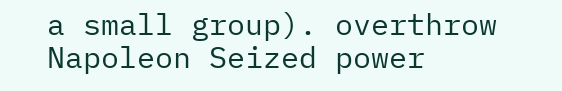a small group). overthrow Napoleon Seized power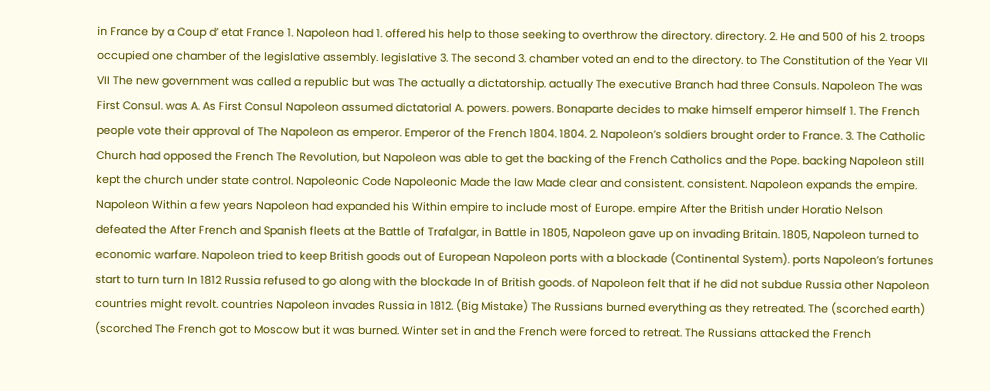in France by a Coup d’ etat France 1. Napoleon had 1. offered his help to those seeking to overthrow the directory. directory. 2. He and 500 of his 2. troops occupied one chamber of the legislative assembly. legislative 3. The second 3. chamber voted an end to the directory. to The Constitution of the Year VII VII The new government was called a republic but was The actually a dictatorship. actually The executive Branch had three Consuls. Napoleon The was First Consul. was A. As First Consul Napoleon assumed dictatorial A. powers. powers. Bonaparte decides to make himself emperor himself 1. The French people vote their approval of The Napoleon as emperor. Emperor of the French 1804. 1804. 2. Napoleon’s soldiers brought order to France. 3. The Catholic Church had opposed the French The Revolution, but Napoleon was able to get the backing of the French Catholics and the Pope. backing Napoleon still kept the church under state control. Napoleonic Code Napoleonic Made the law Made clear and consistent. consistent. Napoleon expands the empire. Napoleon Within a few years Napoleon had expanded his Within empire to include most of Europe. empire After the British under Horatio Nelson defeated the After French and Spanish fleets at the Battle of Trafalgar, in Battle in 1805, Napoleon gave up on invading Britain. 1805, Napoleon turned to economic warfare. Napoleon tried to keep British goods out of European Napoleon ports with a blockade (Continental System). ports Napoleon’s fortunes start to turn turn In 1812 Russia refused to go along with the blockade In of British goods. of Napoleon felt that if he did not subdue Russia other Napoleon countries might revolt. countries Napoleon invades Russia in 1812. (Big Mistake) The Russians burned everything as they retreated. The (scorched earth) (scorched The French got to Moscow but it was burned. Winter set in and the French were forced to retreat. The Russians attacked the French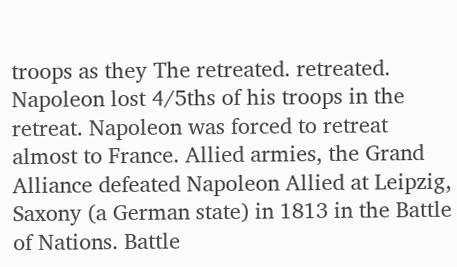troops as they The retreated. retreated. Napoleon lost 4/5ths of his troops in the retreat. Napoleon was forced to retreat almost to France. Allied armies, the Grand Alliance defeated Napoleon Allied at Leipzig, Saxony (a German state) in 1813 in the Battle of Nations. Battle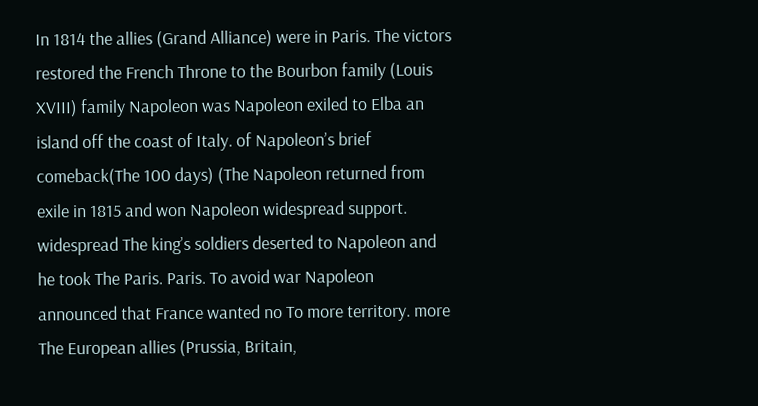In 1814 the allies (Grand Alliance) were in Paris. The victors restored the French Throne to the Bourbon family (Louis XVIII) family Napoleon was Napoleon exiled to Elba an island off the coast of Italy. of Napoleon’s brief comeback(The 100 days) (The Napoleon returned from exile in 1815 and won Napoleon widespread support. widespread The king’s soldiers deserted to Napoleon and he took The Paris. Paris. To avoid war Napoleon announced that France wanted no To more territory. more The European allies (Prussia, Britain,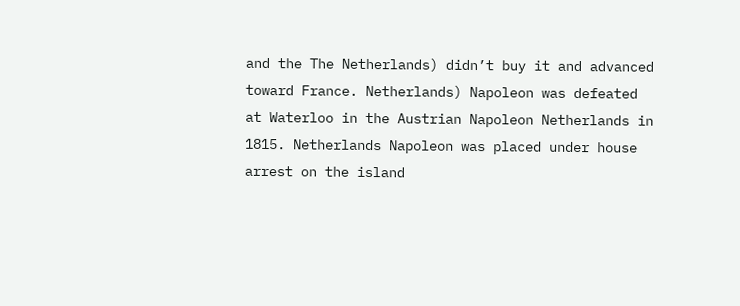and the The Netherlands) didn’t buy it and advanced toward France. Netherlands) Napoleon was defeated at Waterloo in the Austrian Napoleon Netherlands in 1815. Netherlands Napoleon was placed under house arrest on the island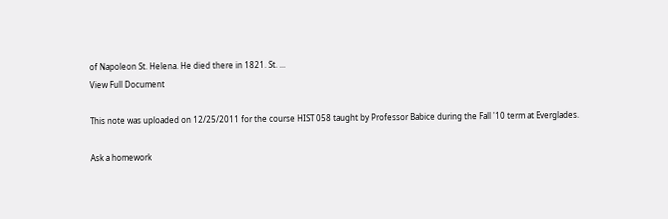of Napoleon St. Helena. He died there in 1821. St. ...
View Full Document

This note was uploaded on 12/25/2011 for the course HIST 058 taught by Professor Babice during the Fall '10 term at Everglades.

Ask a homework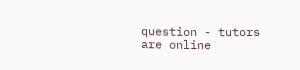question - tutors are online